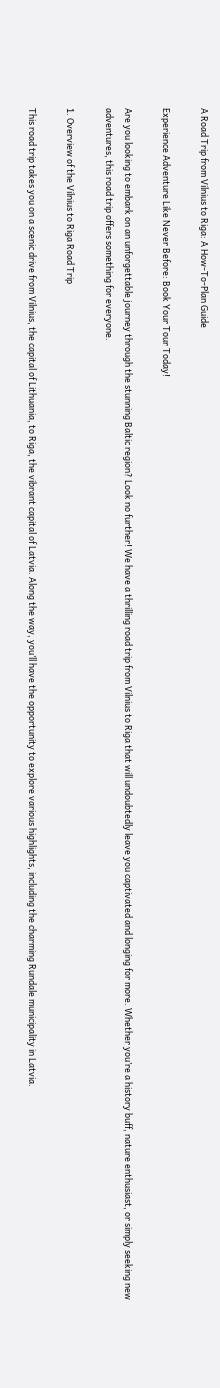A Road Trip from Vilnius to Riga: A How-To-Plan Guide

Experience Adventure Like Never Before: Book Your Tour Today!

Are you looking to embark on an unforgettable journey through the stunning Baltic region? Look no further! We have a thrilling road trip from Vilnius to Riga that will undoubtedly leave you captivated and longing for more. Whether you’re a history buff, nature enthusiast, or simply seeking new adventures, this road trip offers something for everyone.

1. Overview of the Vilnius to Riga Road Trip

This road trip takes you on a scenic drive from Vilnius, the capital of Lithuania, to Riga, the vibrant capital of Latvia. Along the way, you’ll have the opportunity to explore various highlights, including the charming Rundale municipality in Latvia.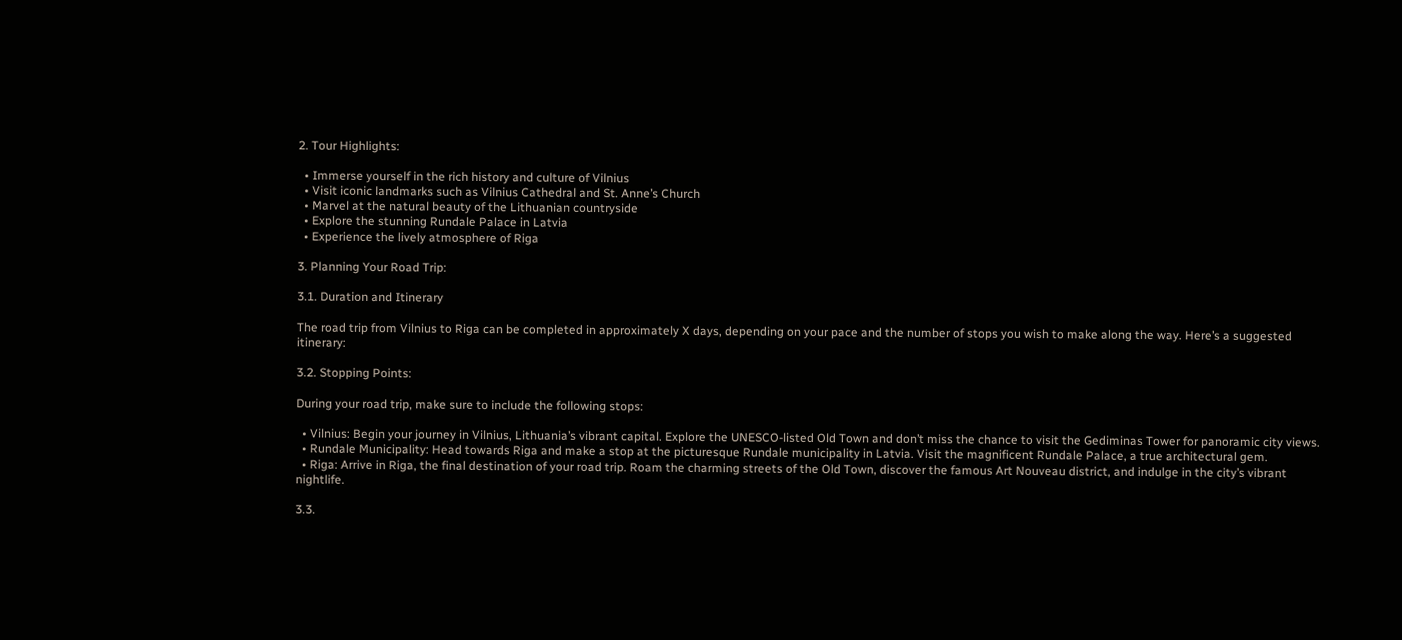2. Tour Highlights:

  • Immerse yourself in the rich history and culture of Vilnius
  • Visit iconic landmarks such as Vilnius Cathedral and St. Anne’s Church
  • Marvel at the natural beauty of the Lithuanian countryside
  • Explore the stunning Rundale Palace in Latvia
  • Experience the lively atmosphere of Riga

3. Planning Your Road Trip:

3.1. Duration and Itinerary

The road trip from Vilnius to Riga can be completed in approximately X days, depending on your pace and the number of stops you wish to make along the way. Here’s a suggested itinerary:

3.2. Stopping Points:

During your road trip, make sure to include the following stops:

  • Vilnius: Begin your journey in Vilnius, Lithuania’s vibrant capital. Explore the UNESCO-listed Old Town and don’t miss the chance to visit the Gediminas Tower for panoramic city views.
  • Rundale Municipality: Head towards Riga and make a stop at the picturesque Rundale municipality in Latvia. Visit the magnificent Rundale Palace, a true architectural gem.
  • Riga: Arrive in Riga, the final destination of your road trip. Roam the charming streets of the Old Town, discover the famous Art Nouveau district, and indulge in the city’s vibrant nightlife.

3.3.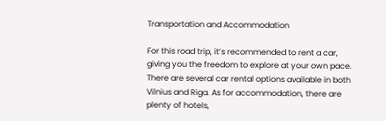Transportation and Accommodation

For this road trip, it’s recommended to rent a car, giving you the freedom to explore at your own pace. There are several car rental options available in both Vilnius and Riga. As for accommodation, there are plenty of hotels,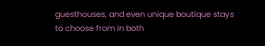guesthouses, and even unique boutique stays to choose from in both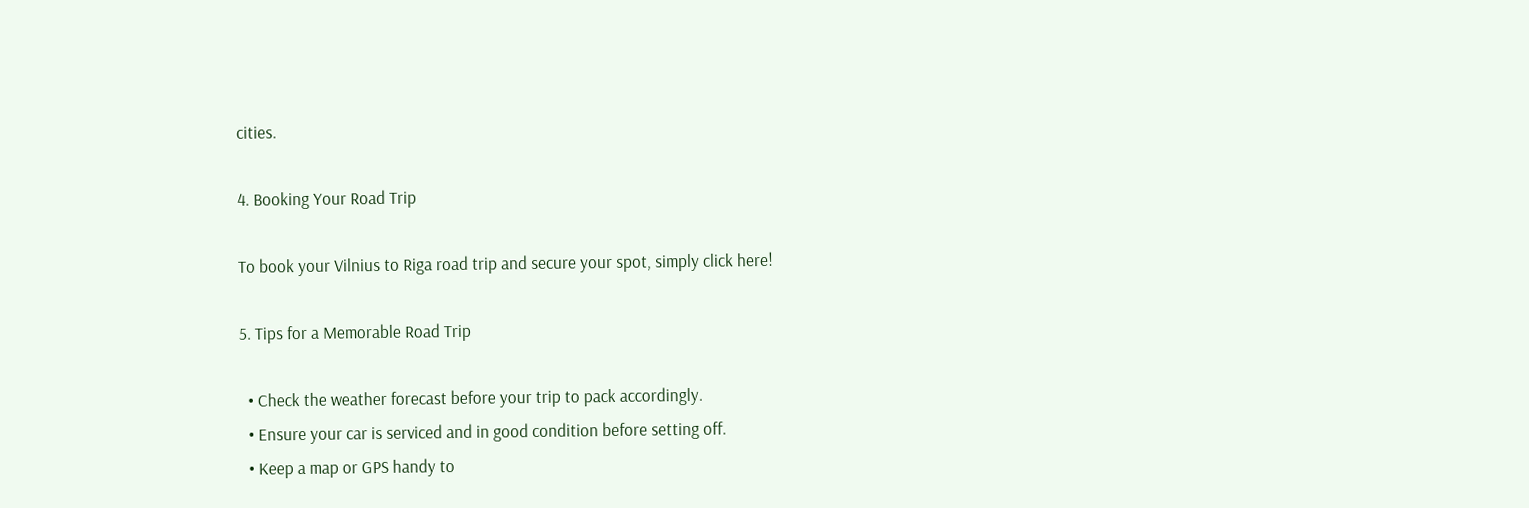cities.

4. Booking Your Road Trip

To book your Vilnius to Riga road trip and secure your spot, simply click here!

5. Tips for a Memorable Road Trip

  • Check the weather forecast before your trip to pack accordingly.
  • Ensure your car is serviced and in good condition before setting off.
  • Keep a map or GPS handy to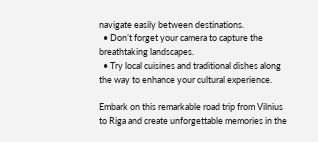navigate easily between destinations.
  • Don’t forget your camera to capture the breathtaking landscapes.
  • Try local cuisines and traditional dishes along the way to enhance your cultural experience.

Embark on this remarkable road trip from Vilnius to Riga and create unforgettable memories in the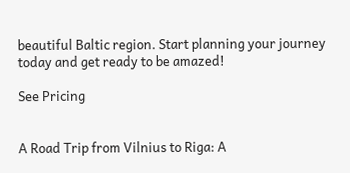beautiful Baltic region. Start planning your journey today and get ready to be amazed!

See Pricing


A Road Trip from Vilnius to Riga: A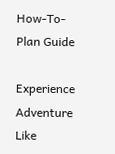How-To-Plan Guide

Experience Adventure Like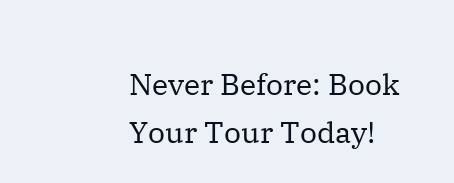Never Before: Book Your Tour Today!